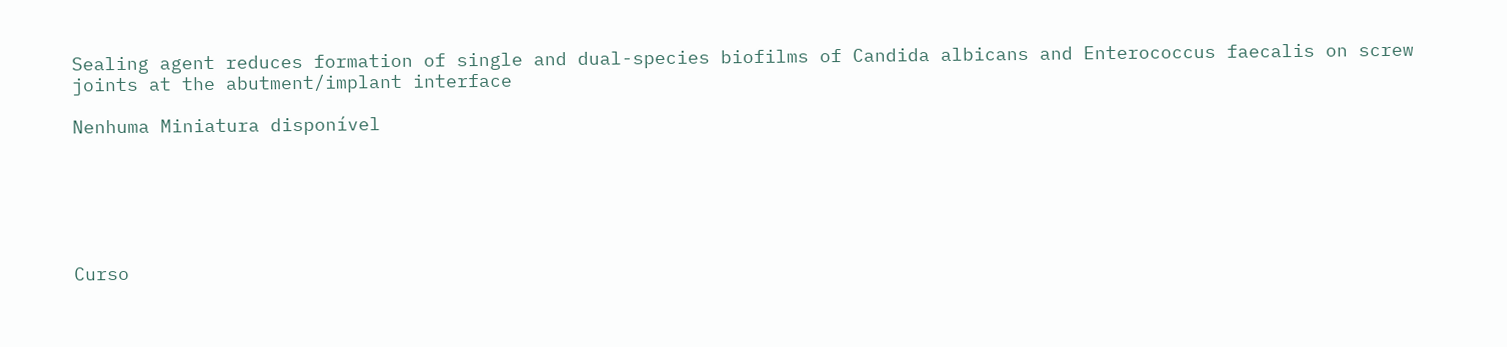Sealing agent reduces formation of single and dual-species biofilms of Candida albicans and Enterococcus faecalis on screw joints at the abutment/implant interface

Nenhuma Miniatura disponível






Curso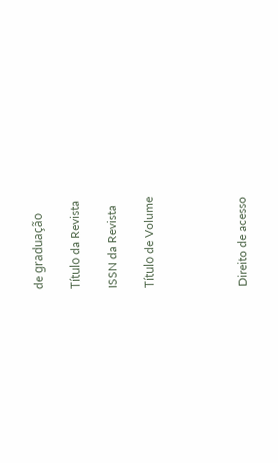de graduação

Título da Revista

ISSN da Revista

Título de Volume




Direito de acesso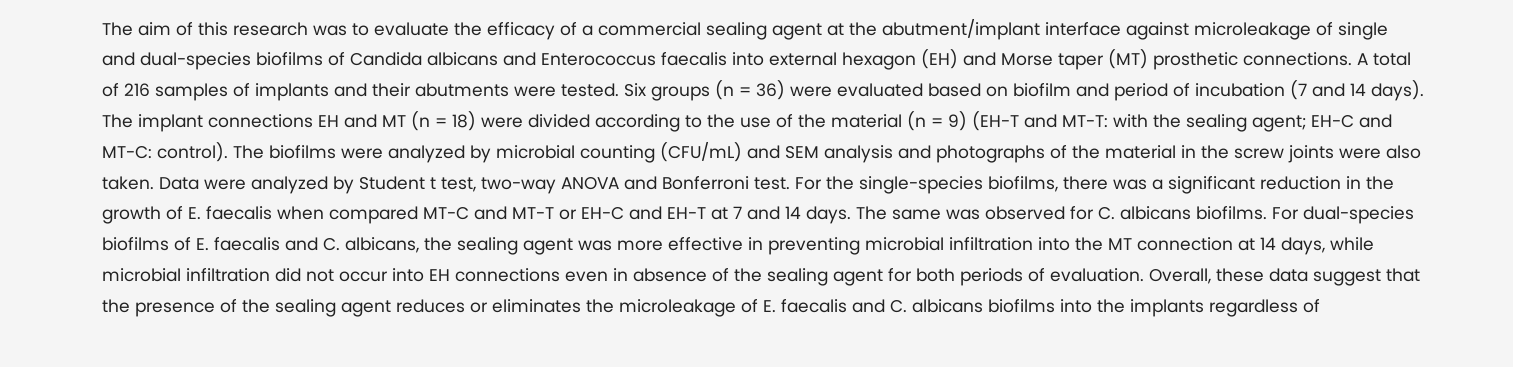The aim of this research was to evaluate the efficacy of a commercial sealing agent at the abutment/implant interface against microleakage of single and dual-species biofilms of Candida albicans and Enterococcus faecalis into external hexagon (EH) and Morse taper (MT) prosthetic connections. A total of 216 samples of implants and their abutments were tested. Six groups (n = 36) were evaluated based on biofilm and period of incubation (7 and 14 days). The implant connections EH and MT (n = 18) were divided according to the use of the material (n = 9) (EH-T and MT-T: with the sealing agent; EH-C and MT-C: control). The biofilms were analyzed by microbial counting (CFU/mL) and SEM analysis and photographs of the material in the screw joints were also taken. Data were analyzed by Student t test, two-way ANOVA and Bonferroni test. For the single-species biofilms, there was a significant reduction in the growth of E. faecalis when compared MT-C and MT-T or EH-C and EH-T at 7 and 14 days. The same was observed for C. albicans biofilms. For dual-species biofilms of E. faecalis and C. albicans, the sealing agent was more effective in preventing microbial infiltration into the MT connection at 14 days, while microbial infiltration did not occur into EH connections even in absence of the sealing agent for both periods of evaluation. Overall, these data suggest that the presence of the sealing agent reduces or eliminates the microleakage of E. faecalis and C. albicans biofilms into the implants regardless of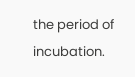the period of incubation.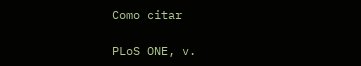Como citar

PLoS ONE, v.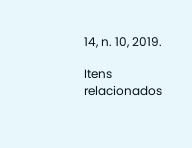14, n. 10, 2019.

Itens relacionados